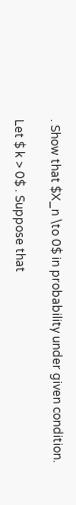. Show that $X_n \to 0$ in probability under given condition.

Let $ k > 0$ . Suppose that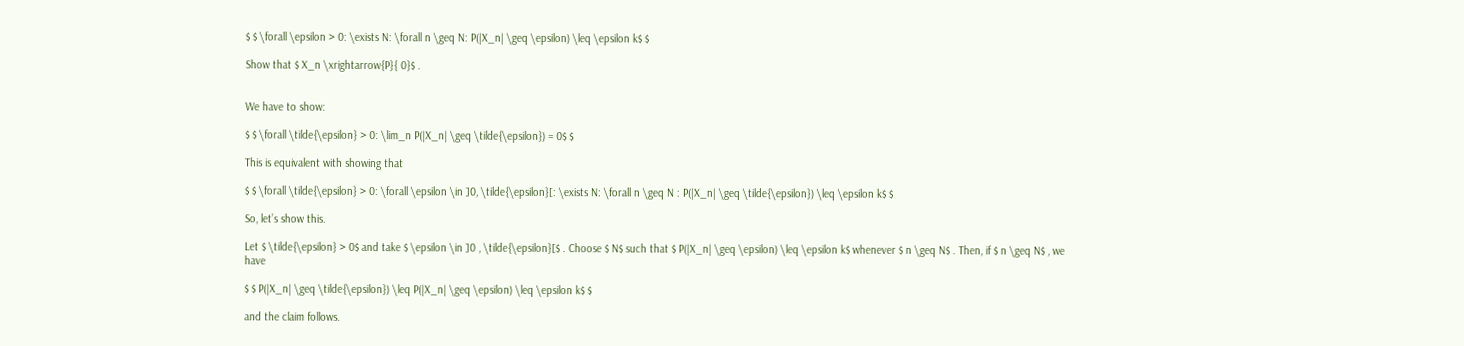$ $ \forall \epsilon > 0: \exists N: \forall n \geq N: P(|X_n| \geq \epsilon) \leq \epsilon k$ $

Show that $ X_n \xrightarrow{P}{ 0}$ .


We have to show:

$ $ \forall \tilde{\epsilon} > 0: \lim_n P(|X_n| \geq \tilde{\epsilon}) = 0$ $

This is equivalent with showing that

$ $ \forall \tilde{\epsilon} > 0: \forall \epsilon \in ]0, \tilde{\epsilon}[: \exists N: \forall n \geq N : P(|X_n| \geq \tilde{\epsilon}) \leq \epsilon k$ $

So, let’s show this.

Let $ \tilde{\epsilon} > 0$ and take $ \epsilon \in ]0 , \tilde{\epsilon}[$ . Choose $ N$ such that $ P(|X_n| \geq \epsilon) \leq \epsilon k$ whenever $ n \geq N$ . Then, if $ n \geq N$ , we have

$ $ P(|X_n| \geq \tilde{\epsilon}) \leq P(|X_n| \geq \epsilon) \leq \epsilon k$ $

and the claim follows.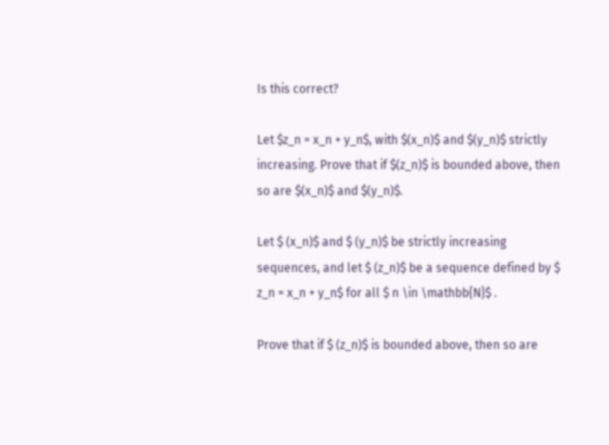Is this correct?

Let $z_n = x_n + y_n$, with $(x_n)$ and $(y_n)$ strictly increasing. Prove that if $(z_n)$ is bounded above, then so are $(x_n)$ and $(y_n)$.

Let $ (x_n)$ and $ (y_n)$ be strictly increasing sequences, and let $ (z_n)$ be a sequence defined by $ z_n = x_n + y_n$ for all $ n \in \mathbb{N}$ .

Prove that if $ (z_n)$ is bounded above, then so are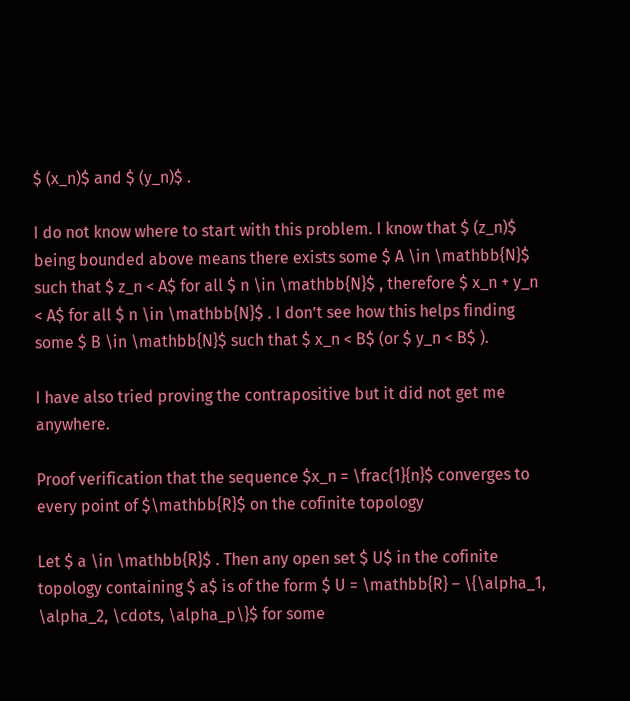$ (x_n)$ and $ (y_n)$ .

I do not know where to start with this problem. I know that $ (z_n)$ being bounded above means there exists some $ A \in \mathbb{N}$ such that $ z_n < A$ for all $ n \in \mathbb{N}$ , therefore $ x_n + y_n < A$ for all $ n \in \mathbb{N}$ . I don’t see how this helps finding some $ B \in \mathbb{N}$ such that $ x_n < B$ (or $ y_n < B$ ).

I have also tried proving the contrapositive but it did not get me anywhere.

Proof verification that the sequence $x_n = \frac{1}{n}$ converges to every point of $\mathbb{R}$ on the cofinite topology

Let $ a \in \mathbb{R}$ . Then any open set $ U$ in the cofinite topology containing $ a$ is of the form $ U = \mathbb{R} – \{\alpha_1, \alpha_2, \cdots, \alpha_p\}$ for some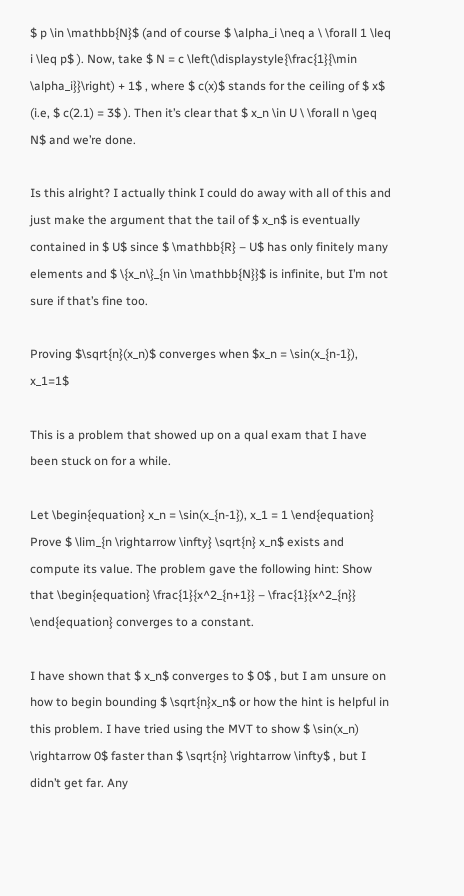$ p \in \mathbb{N}$ (and of course $ \alpha_i \neq a \ \forall 1 \leq i \leq p$ ). Now, take $ N = c \left(\displaystyle{\frac{1}{\min \alpha_i}}\right) + 1$ , where $ c(x)$ stands for the ceiling of $ x$ (i.e, $ c(2.1) = 3$ ). Then it’s clear that $ x_n \in U \ \forall n \geq N$ and we’re done.

Is this alright? I actually think I could do away with all of this and just make the argument that the tail of $ x_n$ is eventually contained in $ U$ since $ \mathbb{R} – U$ has only finitely many elements and $ \{x_n\}_{n \in \mathbb{N}}$ is infinite, but I’m not sure if that’s fine too.

Proving $\sqrt{n}(x_n)$ converges when $x_n = \sin(x_{n-1}), x_1=1$

This is a problem that showed up on a qual exam that I have been stuck on for a while.

Let \begin{equation} x_n = \sin(x_{n-1}), x_1 = 1 \end{equation} Prove $ \lim_{n \rightarrow \infty} \sqrt{n} x_n$ exists and compute its value. The problem gave the following hint: Show that \begin{equation} \frac{1}{x^2_{n+1}} – \frac{1}{x^2_{n}} \end{equation} converges to a constant.

I have shown that $ x_n$ converges to $ 0$ , but I am unsure on how to begin bounding $ \sqrt{n}x_n$ or how the hint is helpful in this problem. I have tried using the MVT to show $ \sin(x_n) \rightarrow 0$ faster than $ \sqrt{n} \rightarrow \infty$ , but I didn’t get far. Any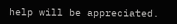help will be appreciated.